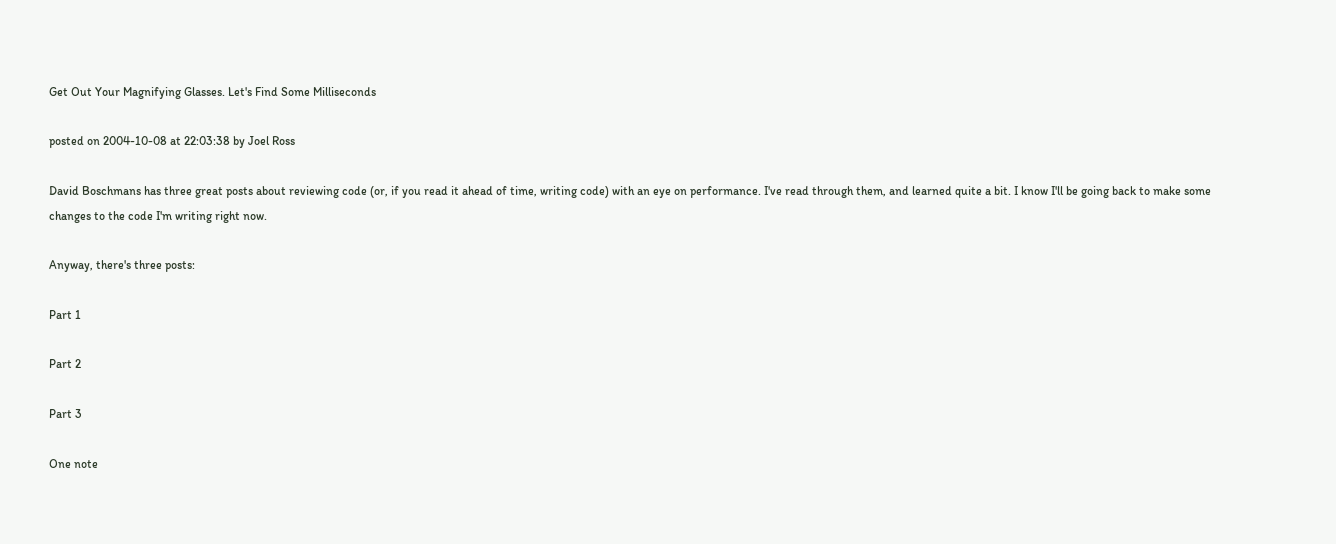Get Out Your Magnifying Glasses. Let's Find Some Milliseconds

posted on 2004-10-08 at 22:03:38 by Joel Ross

David Boschmans has three great posts about reviewing code (or, if you read it ahead of time, writing code) with an eye on performance. I've read through them, and learned quite a bit. I know I'll be going back to make some changes to the code I'm writing right now.

Anyway, there's three posts:

Part 1

Part 2

Part 3

One note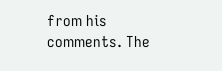from his comments. The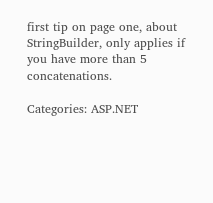first tip on page one, about StringBuilder, only applies if you have more than 5 concatenations.

Categories: ASP.NET